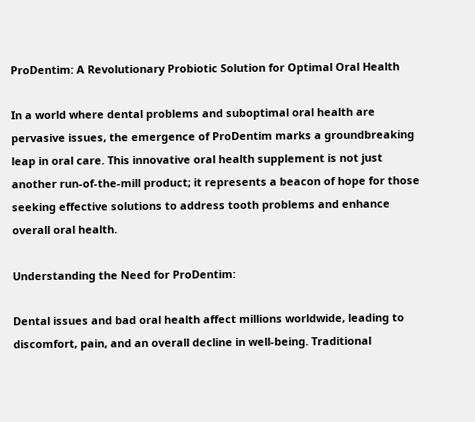ProDentim: A Revolutionary Probiotic Solution for Optimal Oral Health

In a world where dental problems and suboptimal oral health are pervasive issues, the emergence of ProDentim marks a groundbreaking leap in oral care. This innovative oral health supplement is not just another run-of-the-mill product; it represents a beacon of hope for those seeking effective solutions to address tooth problems and enhance overall oral health.

Understanding the Need for ProDentim:

Dental issues and bad oral health affect millions worldwide, leading to discomfort, pain, and an overall decline in well-being. Traditional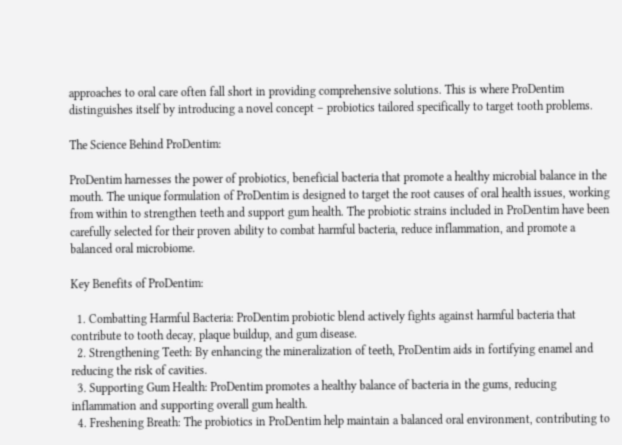approaches to oral care often fall short in providing comprehensive solutions. This is where ProDentim distinguishes itself by introducing a novel concept – probiotics tailored specifically to target tooth problems.

The Science Behind ProDentim:

ProDentim harnesses the power of probiotics, beneficial bacteria that promote a healthy microbial balance in the mouth. The unique formulation of ProDentim is designed to target the root causes of oral health issues, working from within to strengthen teeth and support gum health. The probiotic strains included in ProDentim have been carefully selected for their proven ability to combat harmful bacteria, reduce inflammation, and promote a balanced oral microbiome.

Key Benefits of ProDentim:

  1. Combatting Harmful Bacteria: ProDentim probiotic blend actively fights against harmful bacteria that contribute to tooth decay, plaque buildup, and gum disease.
  2. Strengthening Teeth: By enhancing the mineralization of teeth, ProDentim aids in fortifying enamel and reducing the risk of cavities.
  3. Supporting Gum Health: ProDentim promotes a healthy balance of bacteria in the gums, reducing inflammation and supporting overall gum health.
  4. Freshening Breath: The probiotics in ProDentim help maintain a balanced oral environment, contributing to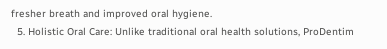fresher breath and improved oral hygiene.
  5. Holistic Oral Care: Unlike traditional oral health solutions, ProDentim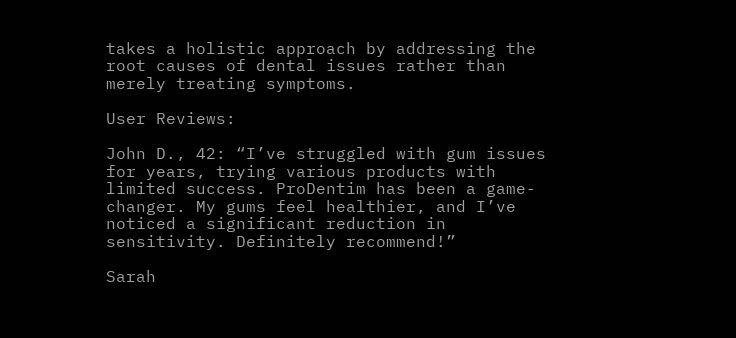takes a holistic approach by addressing the root causes of dental issues rather than merely treating symptoms.

User Reviews:

John D., 42: “I’ve struggled with gum issues for years, trying various products with limited success. ProDentim has been a game-changer. My gums feel healthier, and I’ve noticed a significant reduction in sensitivity. Definitely recommend!”

Sarah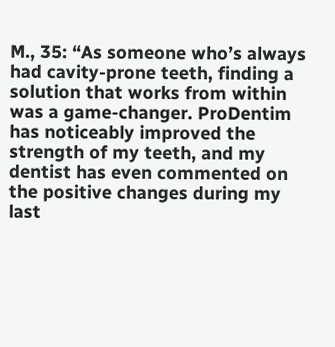M., 35: “As someone who’s always had cavity-prone teeth, finding a solution that works from within was a game-changer. ProDentim has noticeably improved the strength of my teeth, and my dentist has even commented on the positive changes during my last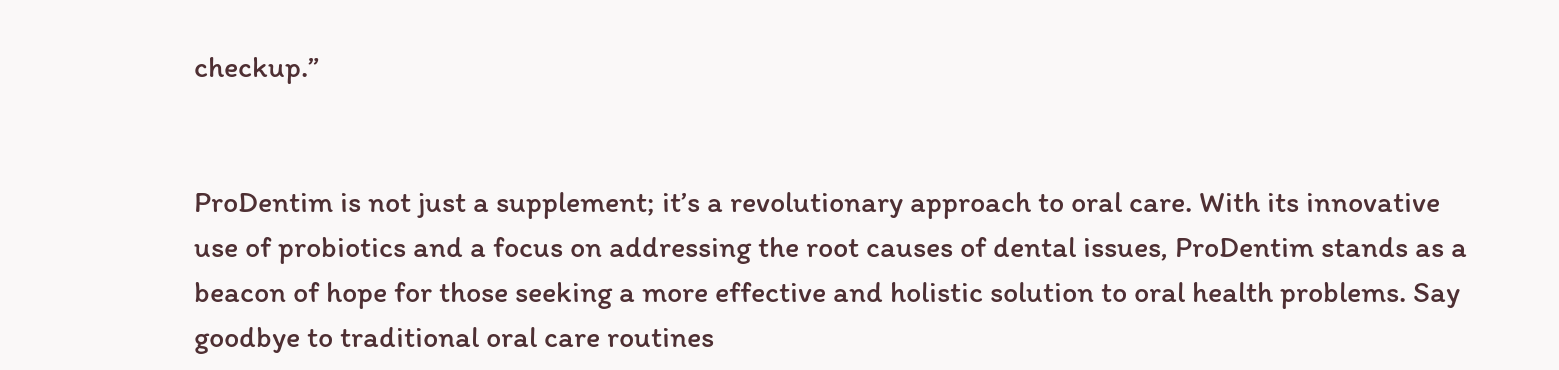checkup.”


ProDentim is not just a supplement; it’s a revolutionary approach to oral care. With its innovative use of probiotics and a focus on addressing the root causes of dental issues, ProDentim stands as a beacon of hope for those seeking a more effective and holistic solution to oral health problems. Say goodbye to traditional oral care routines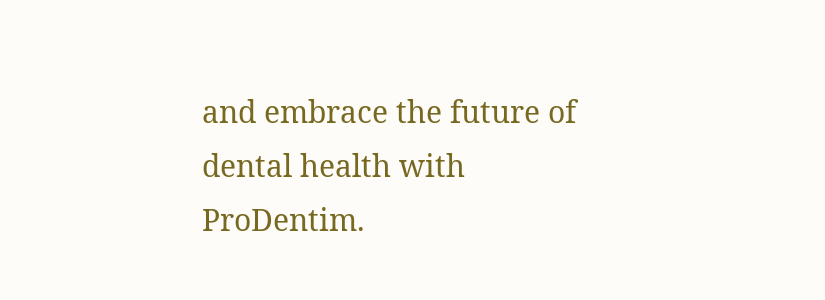and embrace the future of dental health with ProDentim.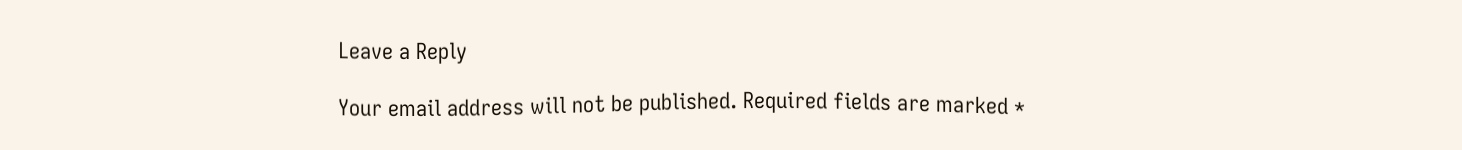Leave a Reply

Your email address will not be published. Required fields are marked *